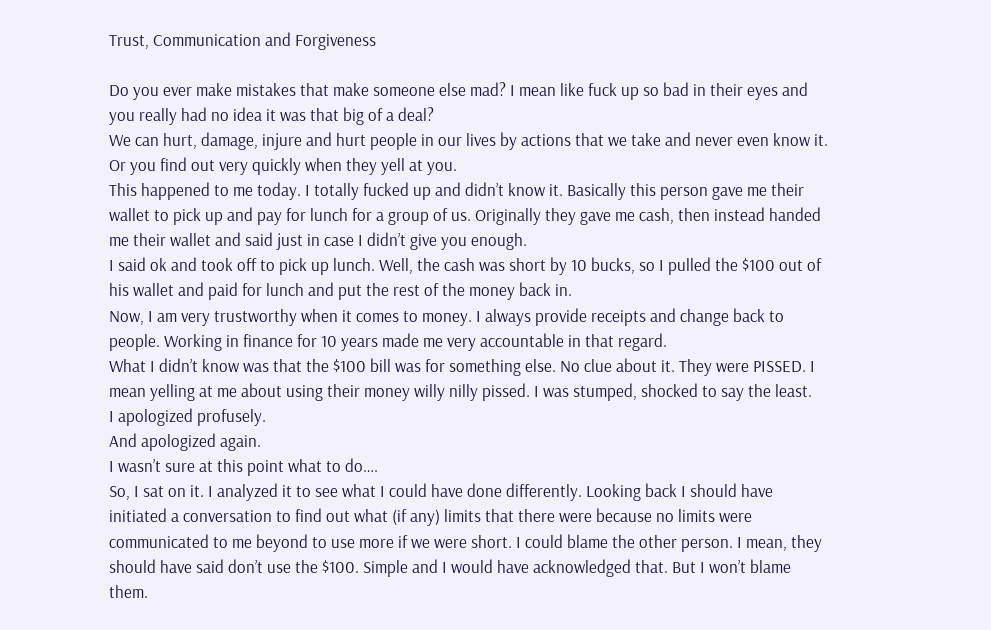Trust, Communication and Forgiveness

Do you ever make mistakes that make someone else mad? I mean like fuck up so bad in their eyes and you really had no idea it was that big of a deal?
We can hurt, damage, injure and hurt people in our lives by actions that we take and never even know it. Or you find out very quickly when they yell at you.
This happened to me today. I totally fucked up and didn’t know it. Basically this person gave me their wallet to pick up and pay for lunch for a group of us. Originally they gave me cash, then instead handed me their wallet and said just in case I didn’t give you enough.
I said ok and took off to pick up lunch. Well, the cash was short by 10 bucks, so I pulled the $100 out of his wallet and paid for lunch and put the rest of the money back in.
Now, I am very trustworthy when it comes to money. I always provide receipts and change back to people. Working in finance for 10 years made me very accountable in that regard.
What I didn’t know was that the $100 bill was for something else. No clue about it. They were PISSED. I mean yelling at me about using their money willy nilly pissed. I was stumped, shocked to say the least.
I apologized profusely.
And apologized again.
I wasn’t sure at this point what to do….
So, I sat on it. I analyzed it to see what I could have done differently. Looking back I should have initiated a conversation to find out what (if any) limits that there were because no limits were communicated to me beyond to use more if we were short. I could blame the other person. I mean, they should have said don’t use the $100. Simple and I would have acknowledged that. But I won’t blame them.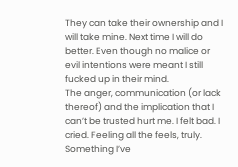They can take their ownership and I will take mine. Next time I will do better. Even though no malice or evil intentions were meant I still fucked up in their mind.
The anger, communication (or lack thereof) and the implication that I can’t be trusted hurt me. I felt bad. I cried. Feeling all the feels, truly.
Something I’ve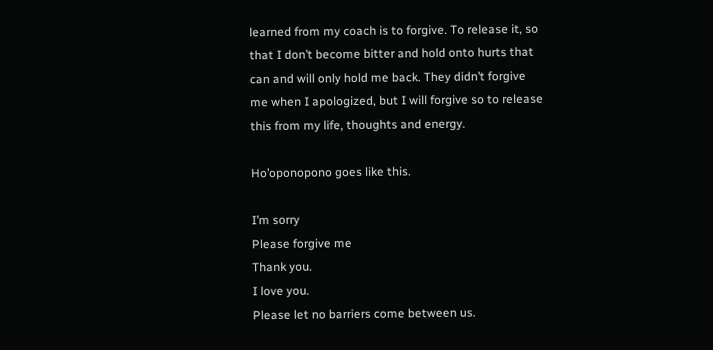learned from my coach is to forgive. To release it, so that I don’t become bitter and hold onto hurts that can and will only hold me back. They didn’t forgive me when I apologized, but I will forgive so to release this from my life, thoughts and energy.

Ho’oponopono goes like this.

I’m sorry
Please forgive me
Thank you.
I love you.
Please let no barriers come between us.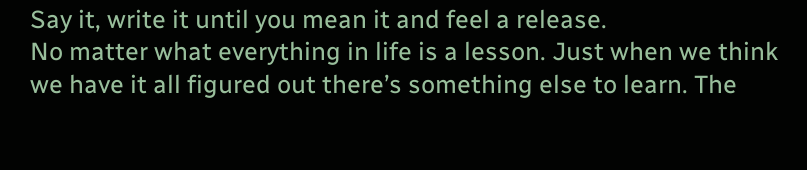Say it, write it until you mean it and feel a release.
No matter what everything in life is a lesson. Just when we think we have it all figured out there’s something else to learn. The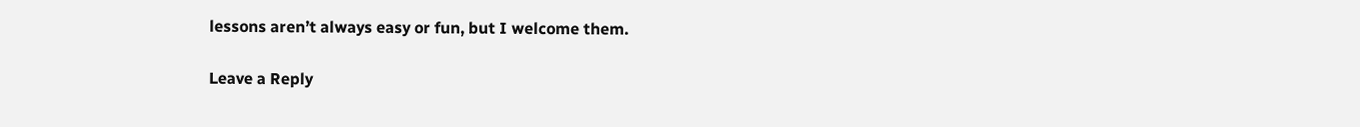lessons aren’t always easy or fun, but I welcome them.

Leave a Reply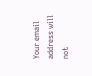Your email address will not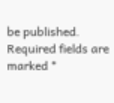be published. Required fields are marked *